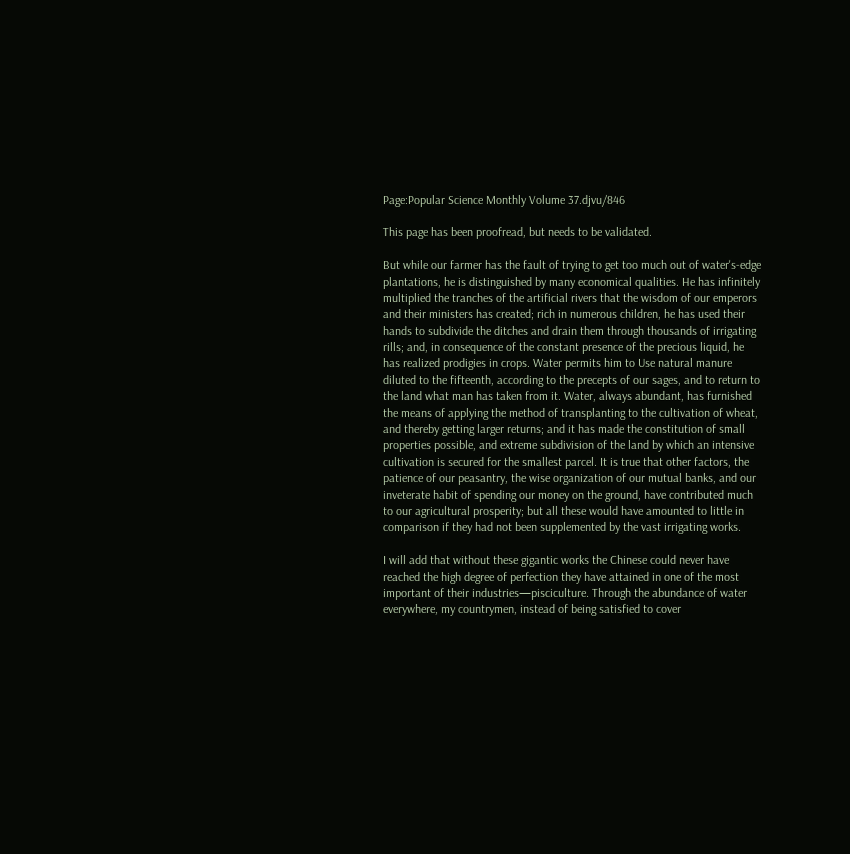Page:Popular Science Monthly Volume 37.djvu/846

This page has been proofread, but needs to be validated.

But while our farmer has the fault of trying to get too much out of water's-edge plantations, he is distinguished by many economical qualities. He has infinitely multiplied the tranches of the artificial rivers that the wisdom of our emperors and their ministers has created; rich in numerous children, he has used their hands to subdivide the ditches and drain them through thousands of irrigating rills; and, in consequence of the constant presence of the precious liquid, he has realized prodigies in crops. Water permits him to Use natural manure diluted to the fifteenth, according to the precepts of our sages, and to return to the land what man has taken from it. Water, always abundant, has furnished the means of applying the method of transplanting to the cultivation of wheat, and thereby getting larger returns; and it has made the constitution of small properties possible, and extreme subdivision of the land by which an intensive cultivation is secured for the smallest parcel. It is true that other factors, the patience of our peasantry, the wise organization of our mutual banks, and our inveterate habit of spending our money on the ground, have contributed much to our agricultural prosperity; but all these would have amounted to little in comparison if they had not been supplemented by the vast irrigating works.

I will add that without these gigantic works the Chinese could never have reached the high degree of perfection they have attained in one of the most important of their industries—pisciculture. Through the abundance of water everywhere, my countrymen, instead of being satisfied to cover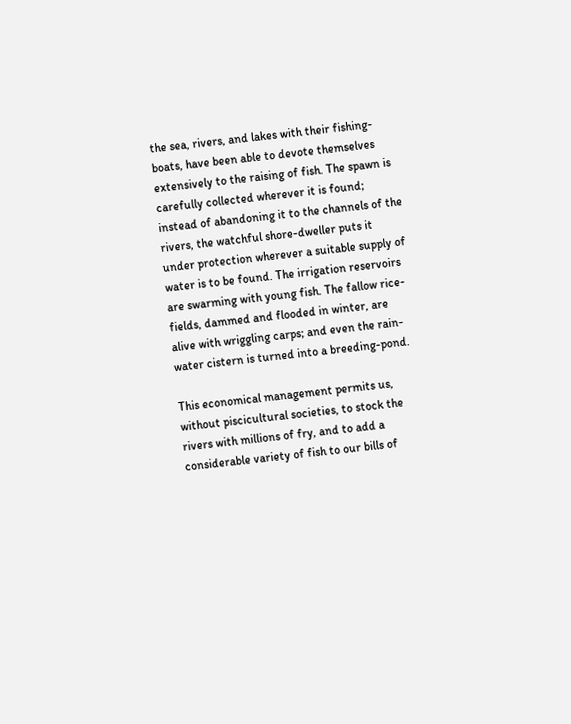the sea, rivers, and lakes with their fishing-boats, have been able to devote themselves extensively to the raising of fish. The spawn is carefully collected wherever it is found; instead of abandoning it to the channels of the rivers, the watchful shore-dweller puts it under protection wherever a suitable supply of water is to be found. The irrigation reservoirs are swarming with young fish. The fallow rice-fields, dammed and flooded in winter, are alive with wriggling carps; and even the rain-water cistern is turned into a breeding-pond.

This economical management permits us, without piscicultural societies, to stock the rivers with millions of fry, and to add a considerable variety of fish to our bills of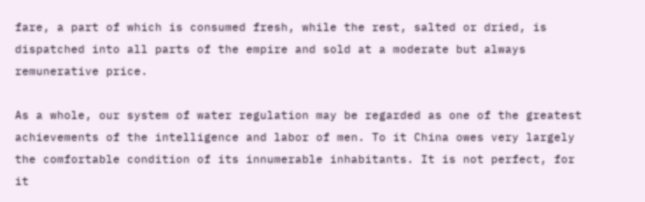fare, a part of which is consumed fresh, while the rest, salted or dried, is dispatched into all parts of the empire and sold at a moderate but always remunerative price.

As a whole, our system of water regulation may be regarded as one of the greatest achievements of the intelligence and labor of men. To it China owes very largely the comfortable condition of its innumerable inhabitants. It is not perfect, for it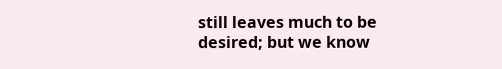still leaves much to be desired; but we know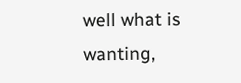well what is wanting,